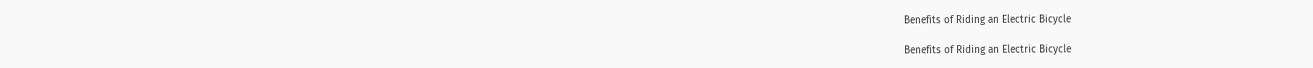Benefits of Riding an Electric Bicycle

Benefits of Riding an Electric Bicycle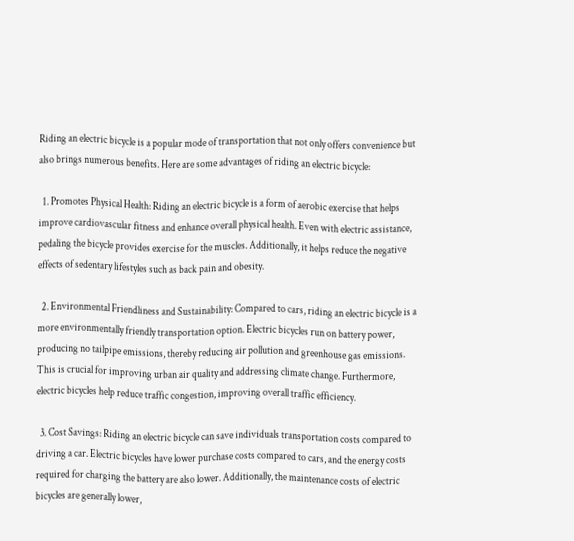Riding an electric bicycle is a popular mode of transportation that not only offers convenience but also brings numerous benefits. Here are some advantages of riding an electric bicycle:

  1. Promotes Physical Health: Riding an electric bicycle is a form of aerobic exercise that helps improve cardiovascular fitness and enhance overall physical health. Even with electric assistance, pedaling the bicycle provides exercise for the muscles. Additionally, it helps reduce the negative effects of sedentary lifestyles such as back pain and obesity.

  2. Environmental Friendliness and Sustainability: Compared to cars, riding an electric bicycle is a more environmentally friendly transportation option. Electric bicycles run on battery power, producing no tailpipe emissions, thereby reducing air pollution and greenhouse gas emissions. This is crucial for improving urban air quality and addressing climate change. Furthermore, electric bicycles help reduce traffic congestion, improving overall traffic efficiency.

  3. Cost Savings: Riding an electric bicycle can save individuals transportation costs compared to driving a car. Electric bicycles have lower purchase costs compared to cars, and the energy costs required for charging the battery are also lower. Additionally, the maintenance costs of electric bicycles are generally lower,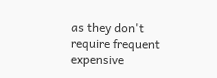as they don't require frequent expensive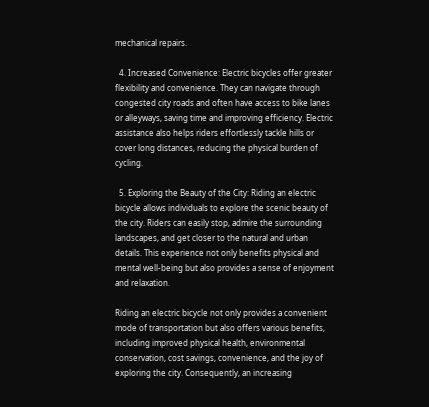mechanical repairs.

  4. Increased Convenience: Electric bicycles offer greater flexibility and convenience. They can navigate through congested city roads and often have access to bike lanes or alleyways, saving time and improving efficiency. Electric assistance also helps riders effortlessly tackle hills or cover long distances, reducing the physical burden of cycling.

  5. Exploring the Beauty of the City: Riding an electric bicycle allows individuals to explore the scenic beauty of the city. Riders can easily stop, admire the surrounding landscapes, and get closer to the natural and urban details. This experience not only benefits physical and mental well-being but also provides a sense of enjoyment and relaxation.

Riding an electric bicycle not only provides a convenient mode of transportation but also offers various benefits, including improved physical health, environmental conservation, cost savings, convenience, and the joy of exploring the city. Consequently, an increasing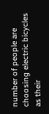number of people are choosing electric bicycles as their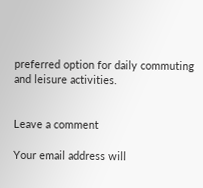preferred option for daily commuting and leisure activities.


Leave a comment

Your email address will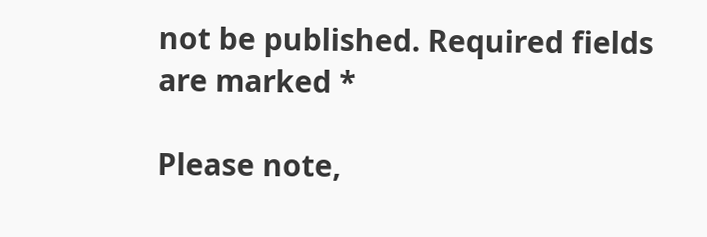not be published. Required fields are marked *

Please note,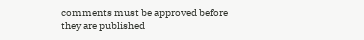comments must be approved before they are published